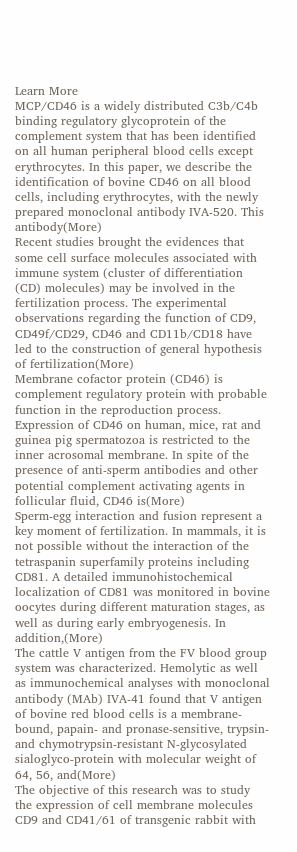Learn More
MCP/CD46 is a widely distributed C3b/C4b binding regulatory glycoprotein of the complement system that has been identified on all human peripheral blood cells except erythrocytes. In this paper, we describe the identification of bovine CD46 on all blood cells, including erythrocytes, with the newly prepared monoclonal antibody IVA-520. This antibody(More)
Recent studies brought the evidences that some cell surface molecules associated with immune system (cluster of differentiation (CD) molecules) may be involved in the fertilization process. The experimental observations regarding the function of CD9, CD49f/CD29, CD46 and CD11b/CD18 have led to the construction of general hypothesis of fertilization(More)
Membrane cofactor protein (CD46) is complement regulatory protein with probable function in the reproduction process. Expression of CD46 on human, mice, rat and guinea pig spermatozoa is restricted to the inner acrosomal membrane. In spite of the presence of anti-sperm antibodies and other potential complement activating agents in follicular fluid, CD46 is(More)
Sperm-egg interaction and fusion represent a key moment of fertilization. In mammals, it is not possible without the interaction of the tetraspanin superfamily proteins including CD81. A detailed immunohistochemical localization of CD81 was monitored in bovine oocytes during different maturation stages, as well as during early embryogenesis. In addition,(More)
The cattle V antigen from the FV blood group system was characterized. Hemolytic as well as immunochemical analyses with monoclonal antibody (MAb) IVA-41 found that V antigen of bovine red blood cells is a membrane-bound, papain- and pronase-sensitive, trypsin- and chymotrypsin-resistant N-glycosylated sialoglyco-protein with molecular weight of 64, 56, and(More)
The objective of this research was to study the expression of cell membrane molecules CD9 and CD41/61 of transgenic rabbit with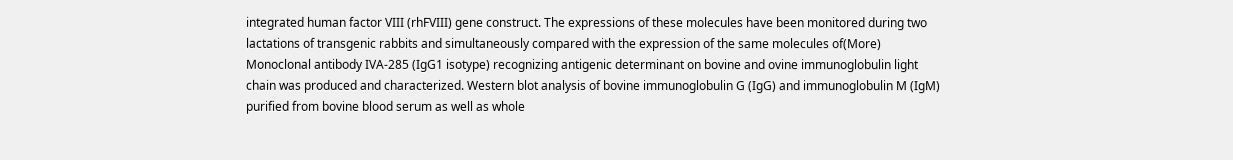integrated human factor VIII (rhFVIII) gene construct. The expressions of these molecules have been monitored during two lactations of transgenic rabbits and simultaneously compared with the expression of the same molecules of(More)
Monoclonal antibody IVA-285 (IgG1 isotype) recognizing antigenic determinant on bovine and ovine immunoglobulin light chain was produced and characterized. Western blot analysis of bovine immunoglobulin G (IgG) and immunoglobulin M (IgM) purified from bovine blood serum as well as whole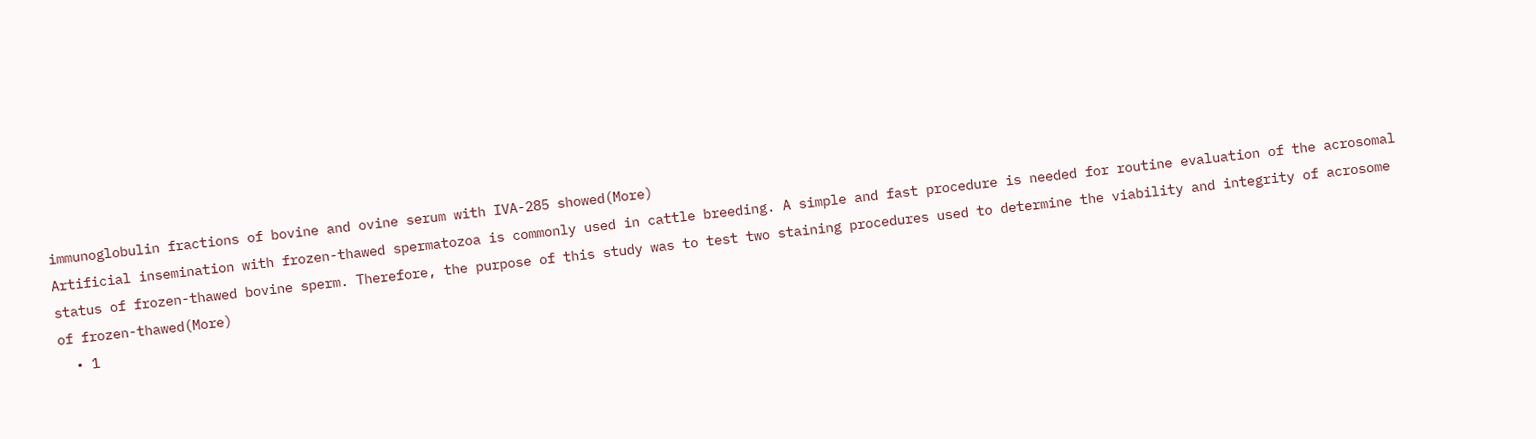immunoglobulin fractions of bovine and ovine serum with IVA-285 showed(More)
Artificial insemination with frozen-thawed spermatozoa is commonly used in cattle breeding. A simple and fast procedure is needed for routine evaluation of the acrosomal status of frozen-thawed bovine sperm. Therefore, the purpose of this study was to test two staining procedures used to determine the viability and integrity of acrosome of frozen-thawed(More)
  • 1